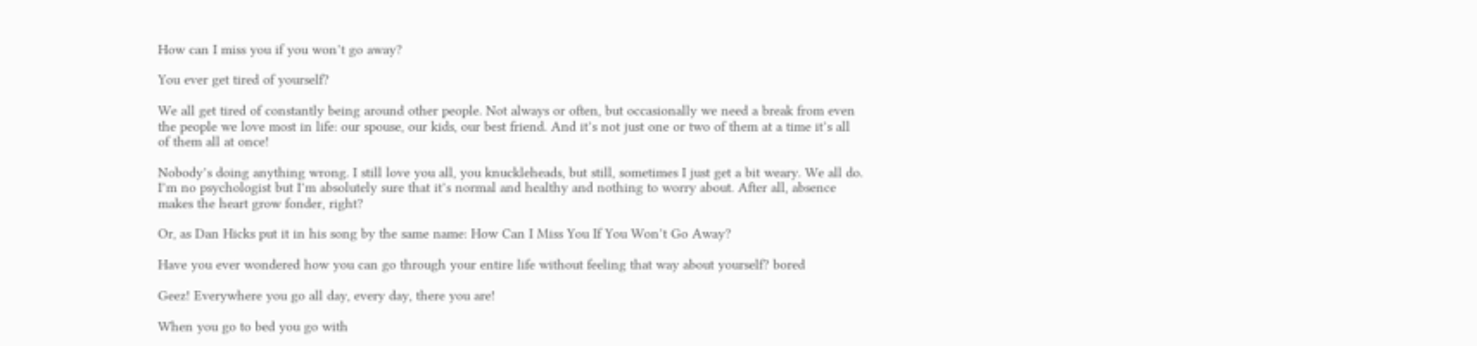How can I miss you if you won’t go away?

You ever get tired of yourself?

We all get tired of constantly being around other people. Not always or often, but occasionally we need a break from even the people we love most in life: our spouse, our kids, our best friend. And it’s not just one or two of them at a time it’s all of them all at once!

Nobody’s doing anything wrong. I still love you all, you knuckleheads, but still, sometimes I just get a bit weary. We all do. I’m no psychologist but I’m absolutely sure that it’s normal and healthy and nothing to worry about. After all, absence makes the heart grow fonder, right?

Or, as Dan Hicks put it in his song by the same name: How Can I Miss You If You Won’t Go Away?

Have you ever wondered how you can go through your entire life without feeling that way about yourself? bored

Geez! Everywhere you go all day, every day, there you are!

When you go to bed you go with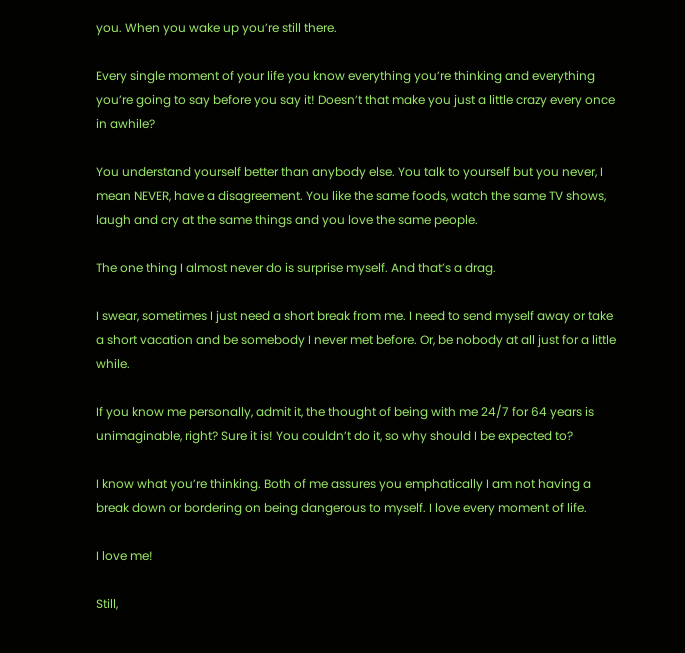you. When you wake up you’re still there.

Every single moment of your life you know everything you’re thinking and everything you’re going to say before you say it! Doesn’t that make you just a little crazy every once in awhile?

You understand yourself better than anybody else. You talk to yourself but you never, I mean NEVER, have a disagreement. You like the same foods, watch the same TV shows, laugh and cry at the same things and you love the same people.

The one thing I almost never do is surprise myself. And that’s a drag.

I swear, sometimes I just need a short break from me. I need to send myself away or take a short vacation and be somebody I never met before. Or, be nobody at all just for a little while.

If you know me personally, admit it, the thought of being with me 24/7 for 64 years is unimaginable, right? Sure it is! You couldn’t do it, so why should I be expected to?

I know what you’re thinking. Both of me assures you emphatically I am not having a break down or bordering on being dangerous to myself. I love every moment of life.

I love me!

Still,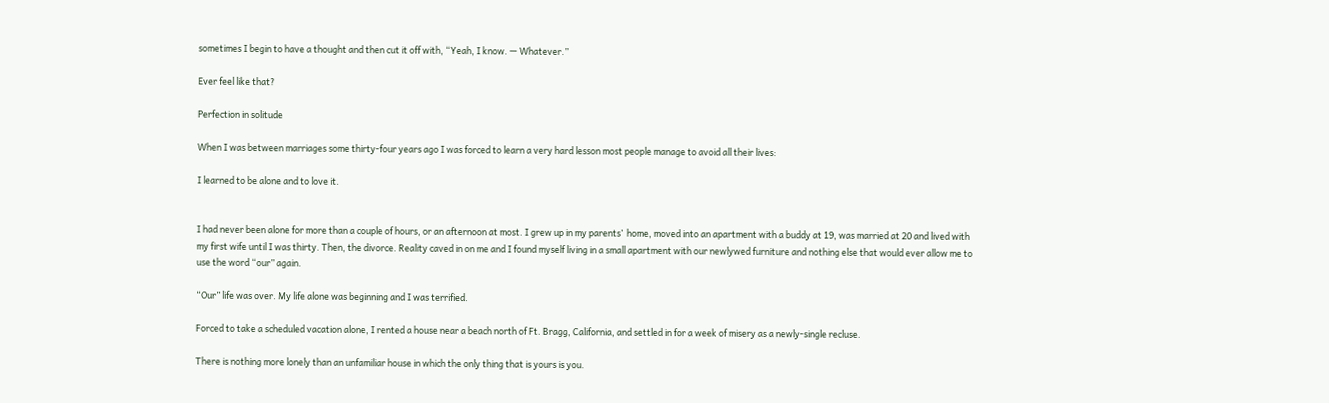sometimes I begin to have a thought and then cut it off with, “Yeah, I know. — Whatever.”

Ever feel like that?

Perfection in solitude

When I was between marriages some thirty-four years ago I was forced to learn a very hard lesson most people manage to avoid all their lives:

I learned to be alone and to love it.


I had never been alone for more than a couple of hours, or an afternoon at most. I grew up in my parents’  home, moved into an apartment with a buddy at 19, was married at 20 and lived with my first wife until I was thirty. Then, the divorce. Reality caved in on me and I found myself living in a small apartment with our newlywed furniture and nothing else that would ever allow me to use the word “our” again.

“Our” life was over. My life alone was beginning and I was terrified.

Forced to take a scheduled vacation alone, I rented a house near a beach north of Ft. Bragg, California, and settled in for a week of misery as a newly-single recluse.

There is nothing more lonely than an unfamiliar house in which the only thing that is yours is you.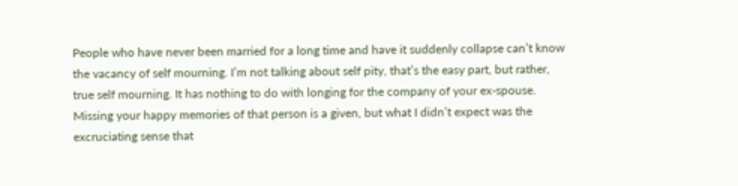People who have never been married for a long time and have it suddenly collapse can’t know the vacancy of self mourning. I’m not talking about self pity, that’s the easy part, but rather, true self mourning. It has nothing to do with longing for the company of your ex-spouse. Missing your happy memories of that person is a given, but what I didn’t expect was the excruciating sense that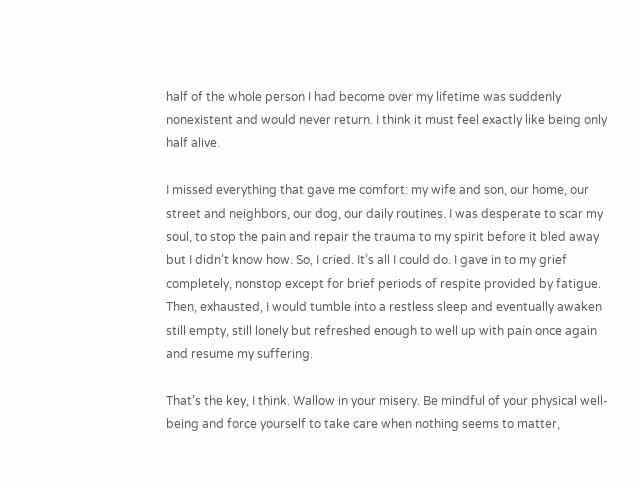half of the whole person I had become over my lifetime was suddenly nonexistent and would never return. I think it must feel exactly like being only half alive.

I missed everything that gave me comfort: my wife and son, our home, our street and neighbors, our dog, our daily routines. I was desperate to scar my soul, to stop the pain and repair the trauma to my spirit before it bled away but I didn’t know how. So, I cried. It’s all I could do. I gave in to my grief completely, nonstop except for brief periods of respite provided by fatigue. Then, exhausted, I would tumble into a restless sleep and eventually awaken still empty, still lonely but refreshed enough to well up with pain once again and resume my suffering.

That’s the key, I think. Wallow in your misery. Be mindful of your physical well-being and force yourself to take care when nothing seems to matter,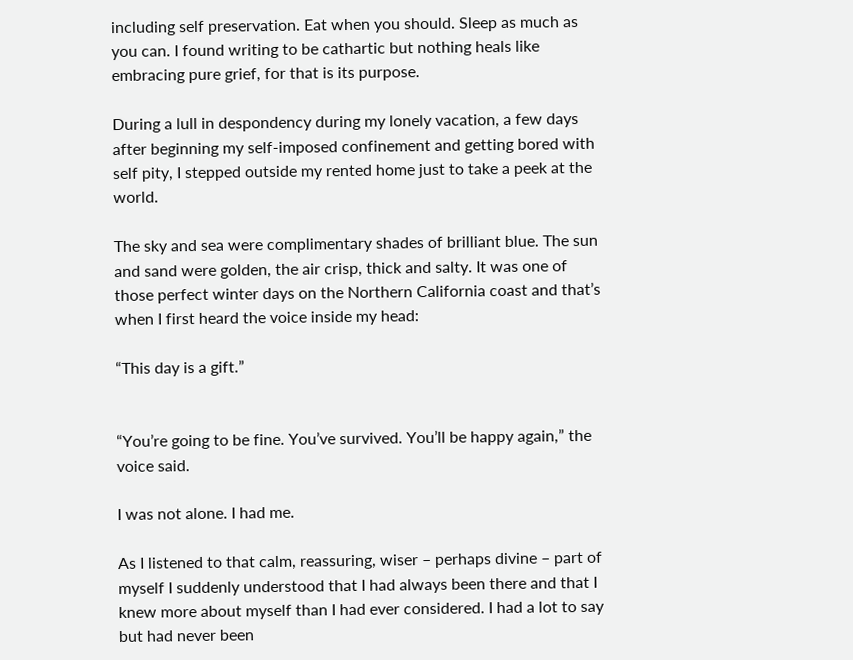including self preservation. Eat when you should. Sleep as much as you can. I found writing to be cathartic but nothing heals like embracing pure grief, for that is its purpose.

During a lull in despondency during my lonely vacation, a few days after beginning my self-imposed confinement and getting bored with self pity, I stepped outside my rented home just to take a peek at the world.

The sky and sea were complimentary shades of brilliant blue. The sun and sand were golden, the air crisp, thick and salty. It was one of those perfect winter days on the Northern California coast and that’s when I first heard the voice inside my head:

“This day is a gift.”


“You’re going to be fine. You’ve survived. You’ll be happy again,” the voice said.

I was not alone. I had me.

As I listened to that calm, reassuring, wiser – perhaps divine – part of myself I suddenly understood that I had always been there and that I knew more about myself than I had ever considered. I had a lot to say but had never been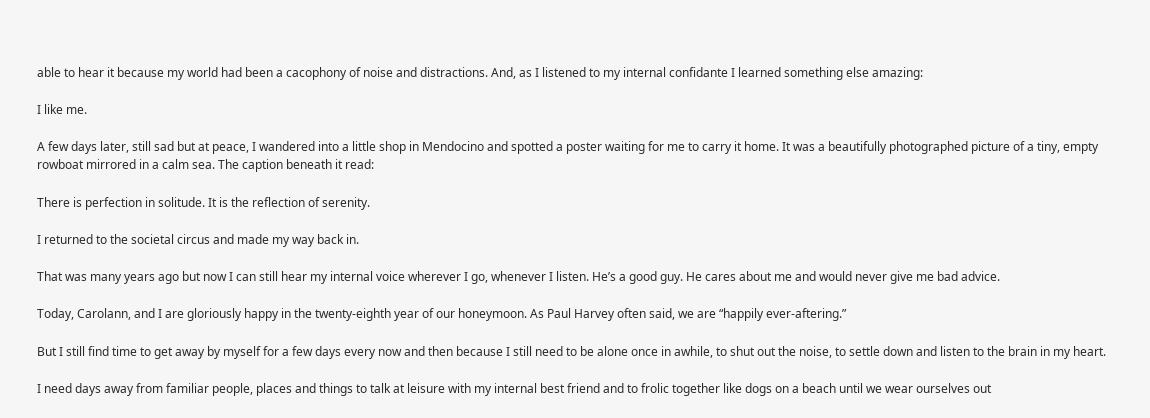able to hear it because my world had been a cacophony of noise and distractions. And, as I listened to my internal confidante I learned something else amazing:

I like me.

A few days later, still sad but at peace, I wandered into a little shop in Mendocino and spotted a poster waiting for me to carry it home. It was a beautifully photographed picture of a tiny, empty rowboat mirrored in a calm sea. The caption beneath it read:

There is perfection in solitude. It is the reflection of serenity.

I returned to the societal circus and made my way back in.

That was many years ago but now I can still hear my internal voice wherever I go, whenever I listen. He’s a good guy. He cares about me and would never give me bad advice.

Today, Carolann, and I are gloriously happy in the twenty-eighth year of our honeymoon. As Paul Harvey often said, we are “happily ever-aftering.”

But I still find time to get away by myself for a few days every now and then because I still need to be alone once in awhile, to shut out the noise, to settle down and listen to the brain in my heart.

I need days away from familiar people, places and things to talk at leisure with my internal best friend and to frolic together like dogs on a beach until we wear ourselves out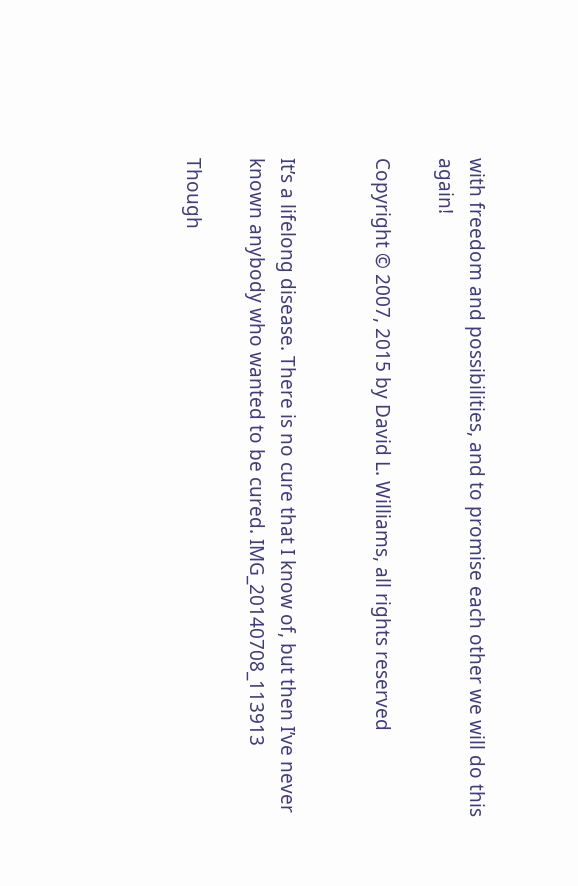with freedom and possibilities, and to promise each other we will do this again!

Copyright © 2007, 2015 by David L. Williams, all rights reserved


It’s a lifelong disease. There is no cure that I know of, but then I’ve never known anybody who wanted to be cured. IMG_20140708_113913

Though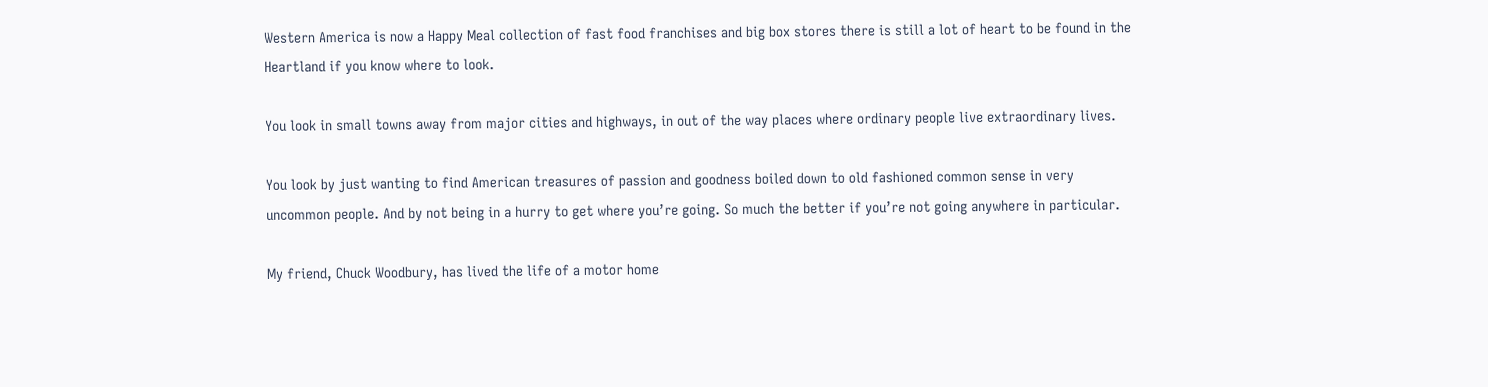Western America is now a Happy Meal collection of fast food franchises and big box stores there is still a lot of heart to be found in the Heartland if you know where to look.

You look in small towns away from major cities and highways, in out of the way places where ordinary people live extraordinary lives.

You look by just wanting to find American treasures of passion and goodness boiled down to old fashioned common sense in very uncommon people. And by not being in a hurry to get where you’re going. So much the better if you’re not going anywhere in particular.

My friend, Chuck Woodbury, has lived the life of a motor home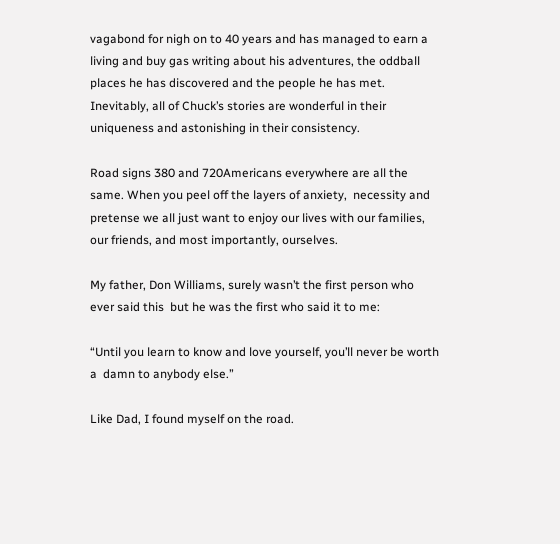vagabond for nigh on to 40 years and has managed to earn a living and buy gas writing about his adventures, the oddball places he has discovered and the people he has met.  Inevitably, all of Chuck’s stories are wonderful in their uniqueness and astonishing in their consistency.

Road signs 380 and 720Americans everywhere are all the same. When you peel off the layers of anxiety,  necessity and pretense we all just want to enjoy our lives with our families, our friends, and most importantly, ourselves.

My father, Don Williams, surely wasn’t the first person who ever said this  but he was the first who said it to me:

“Until you learn to know and love yourself, you’ll never be worth a  damn to anybody else.”

Like Dad, I found myself on the road.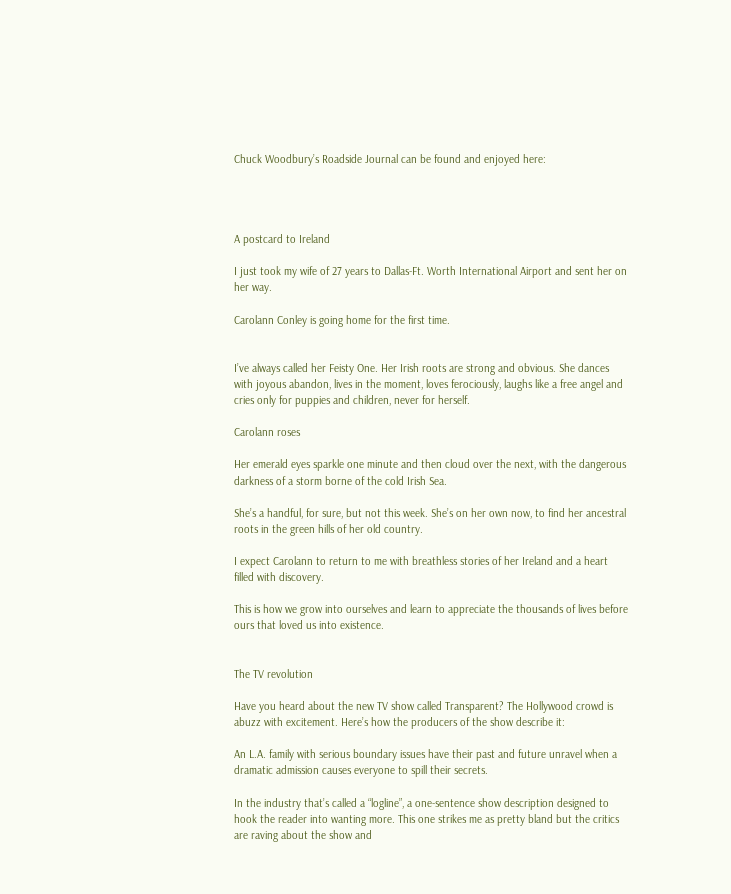Chuck Woodbury’s Roadside Journal can be found and enjoyed here:




A postcard to Ireland

I just took my wife of 27 years to Dallas-Ft. Worth International Airport and sent her on her way.

Carolann Conley is going home for the first time.


I’ve always called her Feisty One. Her Irish roots are strong and obvious. She dances with joyous abandon, lives in the moment, loves ferociously, laughs like a free angel and cries only for puppies and children, never for herself.

Carolann roses

Her emerald eyes sparkle one minute and then cloud over the next, with the dangerous darkness of a storm borne of the cold Irish Sea.

She’s a handful, for sure, but not this week. She’s on her own now, to find her ancestral roots in the green hills of her old country.

I expect Carolann to return to me with breathless stories of her Ireland and a heart filled with discovery.

This is how we grow into ourselves and learn to appreciate the thousands of lives before ours that loved us into existence.


The TV revolution

Have you heard about the new TV show called Transparent? The Hollywood crowd is abuzz with excitement. Here’s how the producers of the show describe it:

An L.A. family with serious boundary issues have their past and future unravel when a dramatic admission causes everyone to spill their secrets.

In the industry that’s called a “logline”, a one-sentence show description designed to hook the reader into wanting more. This one strikes me as pretty bland but the critics are raving about the show and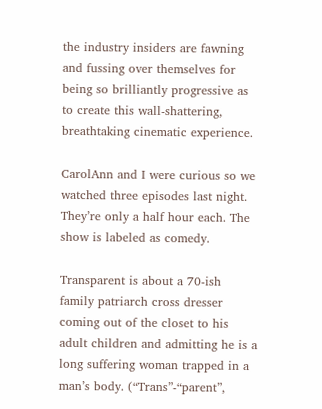the industry insiders are fawning and fussing over themselves for being so brilliantly progressive as to create this wall-shattering, breathtaking cinematic experience.

CarolAnn and I were curious so we watched three episodes last night. They’re only a half hour each. The show is labeled as comedy.

Transparent is about a 70-ish family patriarch cross dresser coming out of the closet to his adult children and admitting he is a long suffering woman trapped in a man’s body. (“Trans”-“parent”,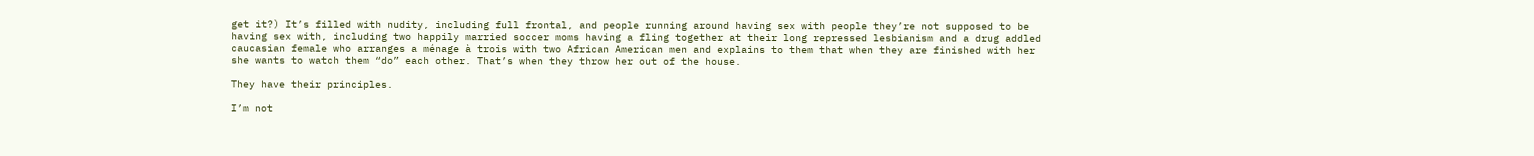get it?) It’s filled with nudity, including full frontal, and people running around having sex with people they’re not supposed to be having sex with, including two happily married soccer moms having a fling together at their long repressed lesbianism and a drug addled caucasian female who arranges a ménage à trois with two African American men and explains to them that when they are finished with her she wants to watch them “do” each other. That’s when they throw her out of the house.

They have their principles.

I’m not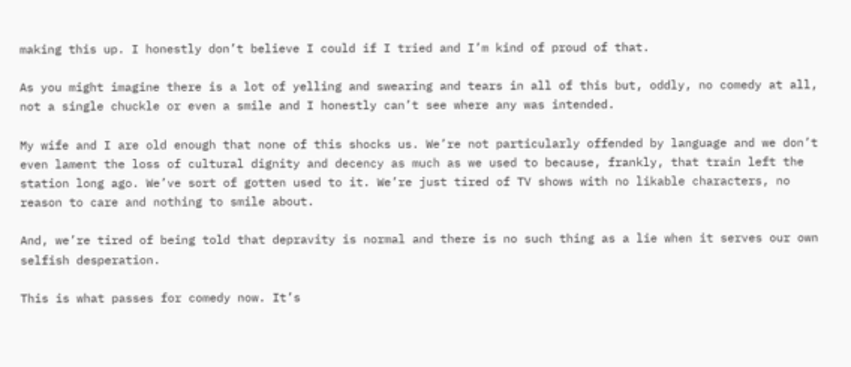making this up. I honestly don’t believe I could if I tried and I’m kind of proud of that.

As you might imagine there is a lot of yelling and swearing and tears in all of this but, oddly, no comedy at all, not a single chuckle or even a smile and I honestly can’t see where any was intended.

My wife and I are old enough that none of this shocks us. We’re not particularly offended by language and we don’t even lament the loss of cultural dignity and decency as much as we used to because, frankly, that train left the station long ago. We’ve sort of gotten used to it. We’re just tired of TV shows with no likable characters, no reason to care and nothing to smile about.

And, we’re tired of being told that depravity is normal and there is no such thing as a lie when it serves our own selfish desperation.

This is what passes for comedy now. It’s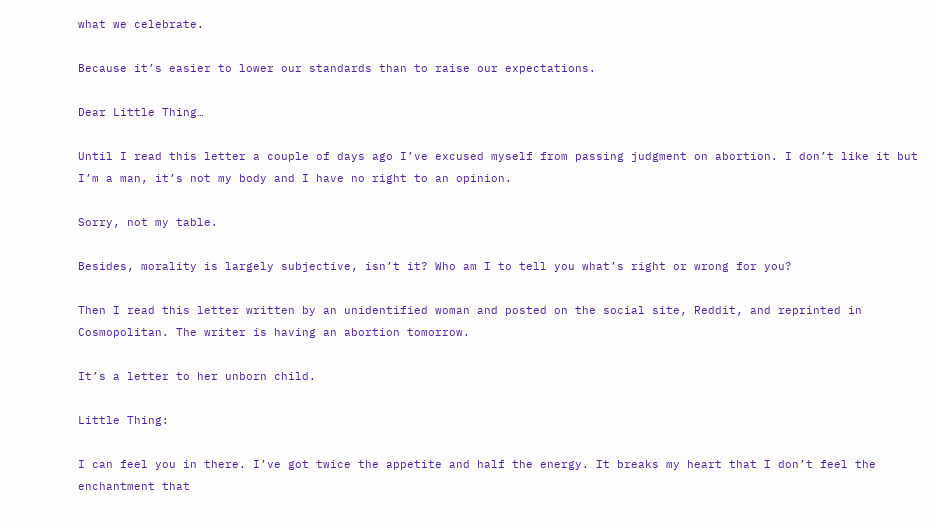what we celebrate.

Because it’s easier to lower our standards than to raise our expectations.

Dear Little Thing…

Until I read this letter a couple of days ago I’ve excused myself from passing judgment on abortion. I don’t like it but I’m a man, it’s not my body and I have no right to an opinion.

Sorry, not my table.

Besides, morality is largely subjective, isn’t it? Who am I to tell you what’s right or wrong for you?

Then I read this letter written by an unidentified woman and posted on the social site, Reddit, and reprinted in Cosmopolitan. The writer is having an abortion tomorrow.

It’s a letter to her unborn child.

Little Thing:

I can feel you in there. I’ve got twice the appetite and half the energy. It breaks my heart that I don’t feel the enchantment that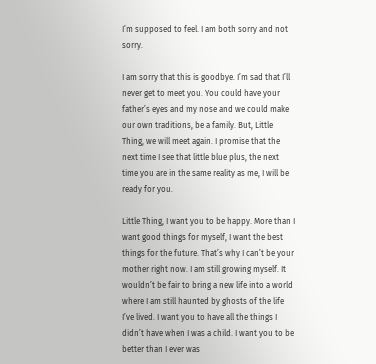I’m supposed to feel. I am both sorry and not sorry.

I am sorry that this is goodbye. I’m sad that I’ll never get to meet you. You could have your father’s eyes and my nose and we could make our own traditions, be a family. But, Little Thing, we will meet again. I promise that the next time I see that little blue plus, the next time you are in the same reality as me, I will be ready for you.

Little Thing, I want you to be happy. More than I want good things for myself, I want the best things for the future. That’s why I can’t be your mother right now. I am still growing myself. It wouldn’t be fair to bring a new life into a world where I am still haunted by ghosts of the life I’ve lived. I want you to have all the things I didn’t have when I was a child. I want you to be better than I ever was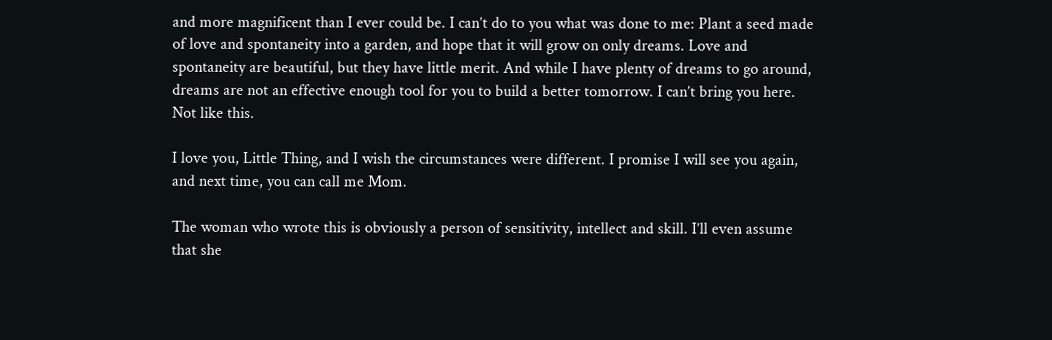and more magnificent than I ever could be. I can’t do to you what was done to me: Plant a seed made of love and spontaneity into a garden, and hope that it will grow on only dreams. Love and spontaneity are beautiful, but they have little merit. And while I have plenty of dreams to go around, dreams are not an effective enough tool for you to build a better tomorrow. I can’t bring you here. Not like this.

I love you, Little Thing, and I wish the circumstances were different. I promise I will see you again, and next time, you can call me Mom.

The woman who wrote this is obviously a person of sensitivity, intellect and skill. I’ll even assume that she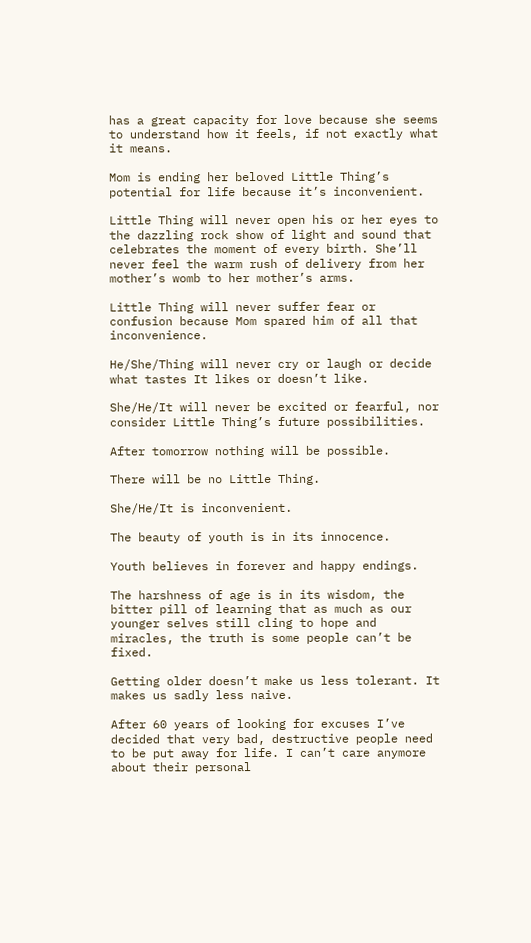has a great capacity for love because she seems to understand how it feels, if not exactly what it means.

Mom is ending her beloved Little Thing’s potential for life because it’s inconvenient.

Little Thing will never open his or her eyes to the dazzling rock show of light and sound that celebrates the moment of every birth. She’ll never feel the warm rush of delivery from her mother’s womb to her mother’s arms.

Little Thing will never suffer fear or confusion because Mom spared him of all that inconvenience.

He/She/Thing will never cry or laugh or decide what tastes It likes or doesn’t like.

She/He/It will never be excited or fearful, nor consider Little Thing’s future possibilities.

After tomorrow nothing will be possible.

There will be no Little Thing.

She/He/It is inconvenient.

The beauty of youth is in its innocence.

Youth believes in forever and happy endings.

The harshness of age is in its wisdom, the bitter pill of learning that as much as our younger selves still cling to hope and miracles, the truth is some people can’t be fixed.

Getting older doesn’t make us less tolerant. It makes us sadly less naive.

After 60 years of looking for excuses I’ve decided that very bad, destructive people need to be put away for life. I can’t care anymore about their personal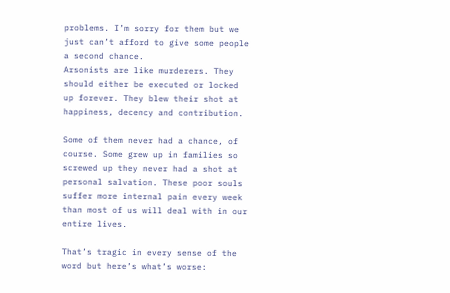problems. I’m sorry for them but we just can’t afford to give some people a second chance.
Arsonists are like murderers. They should either be executed or locked up forever. They blew their shot at happiness, decency and contribution.

Some of them never had a chance, of course. Some grew up in families so screwed up they never had a shot at personal salvation. These poor souls suffer more internal pain every week than most of us will deal with in our entire lives.

That’s tragic in every sense of the word but here’s what’s worse: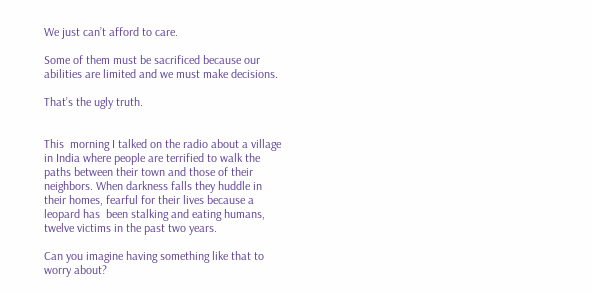We just can’t afford to care.

Some of them must be sacrificed because our abilities are limited and we must make decisions.

That’s the ugly truth.


This  morning I talked on the radio about a village in India where people are terrified to walk the paths between their town and those of their neighbors. When darkness falls they huddle in their homes, fearful for their lives because a leopard has  been stalking and eating humans, twelve victims in the past two years.

Can you imagine having something like that to worry about?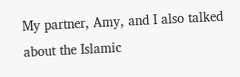My partner, Amy, and I also talked about the Islamic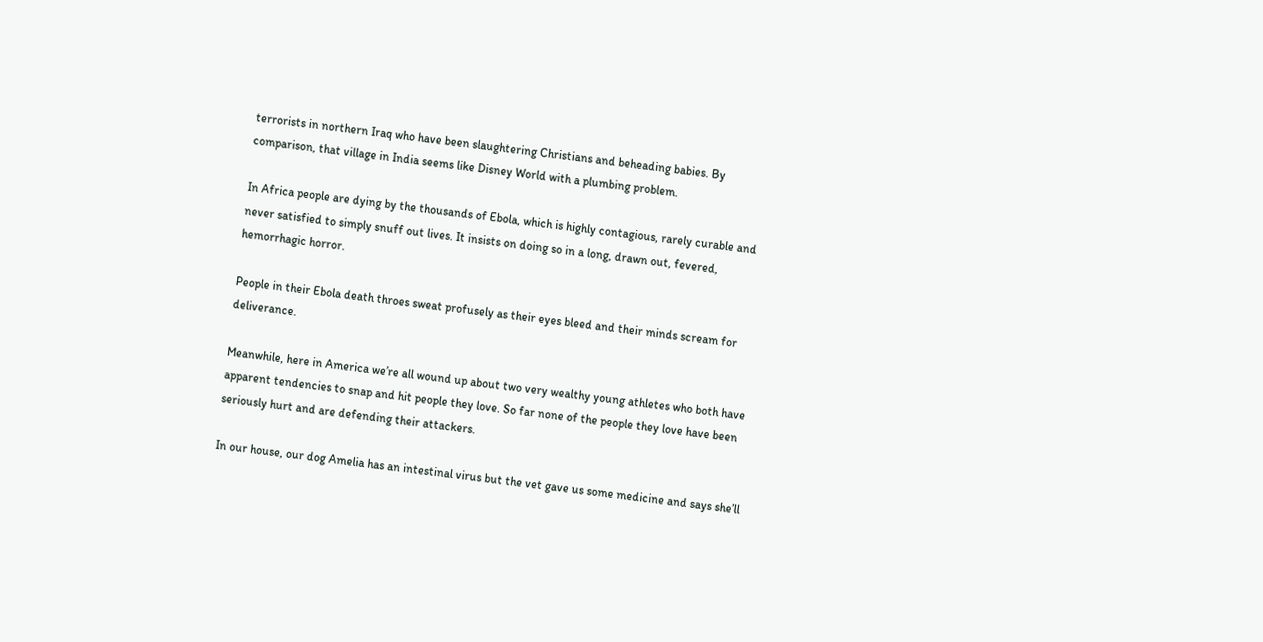terrorists in northern Iraq who have been slaughtering Christians and beheading babies. By comparison, that village in India seems like Disney World with a plumbing problem.

In Africa people are dying by the thousands of Ebola, which is highly contagious, rarely curable and never satisfied to simply snuff out lives. It insists on doing so in a long, drawn out, fevered, hemorrhagic horror.

People in their Ebola death throes sweat profusely as their eyes bleed and their minds scream for deliverance.

Meanwhile, here in America we’re all wound up about two very wealthy young athletes who both have apparent tendencies to snap and hit people they love. So far none of the people they love have been seriously hurt and are defending their attackers.

In our house, our dog Amelia has an intestinal virus but the vet gave us some medicine and says she’ll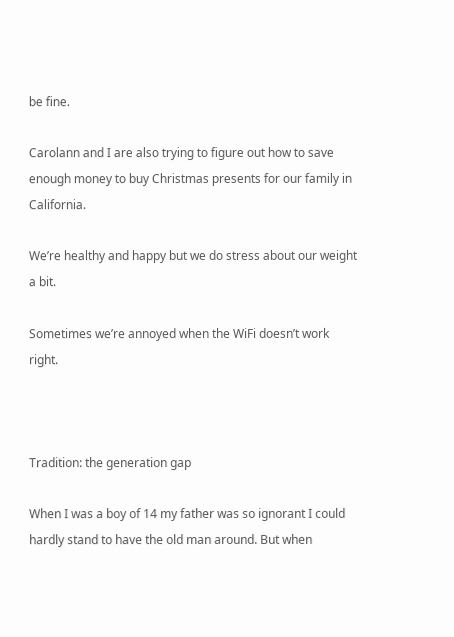be fine.

Carolann and I are also trying to figure out how to save enough money to buy Christmas presents for our family in California.

We’re healthy and happy but we do stress about our weight a bit.

Sometimes we’re annoyed when the WiFi doesn’t work right.



Tradition: the generation gap

When I was a boy of 14 my father was so ignorant I could hardly stand to have the old man around. But when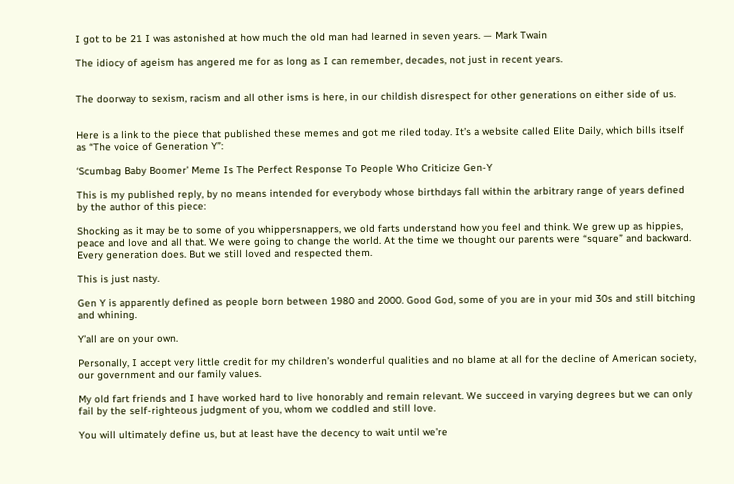I got to be 21 I was astonished at how much the old man had learned in seven years. — Mark Twain

The idiocy of ageism has angered me for as long as I can remember, decades, not just in recent years.


The doorway to sexism, racism and all other isms is here, in our childish disrespect for other generations on either side of us.


Here is a link to the piece that published these memes and got me riled today. It’s a website called Elite Daily, which bills itself as “The voice of Generation Y”:

‘Scumbag Baby Boomer’ Meme Is The Perfect Response To People Who Criticize Gen-Y

This is my published reply, by no means intended for everybody whose birthdays fall within the arbitrary range of years defined by the author of this piece:

Shocking as it may be to some of you whippersnappers, we old farts understand how you feel and think. We grew up as hippies, peace and love and all that. We were going to change the world. At the time we thought our parents were “square” and backward. Every generation does. But we still loved and respected them.

This is just nasty.

Gen Y is apparently defined as people born between 1980 and 2000. Good God, some of you are in your mid 30s and still bitching and whining.

Y’all are on your own.

Personally, I accept very little credit for my children’s wonderful qualities and no blame at all for the decline of American society, our government and our family values.

My old fart friends and I have worked hard to live honorably and remain relevant. We succeed in varying degrees but we can only fail by the self-righteous judgment of you, whom we coddled and still love.

You will ultimately define us, but at least have the decency to wait until we’re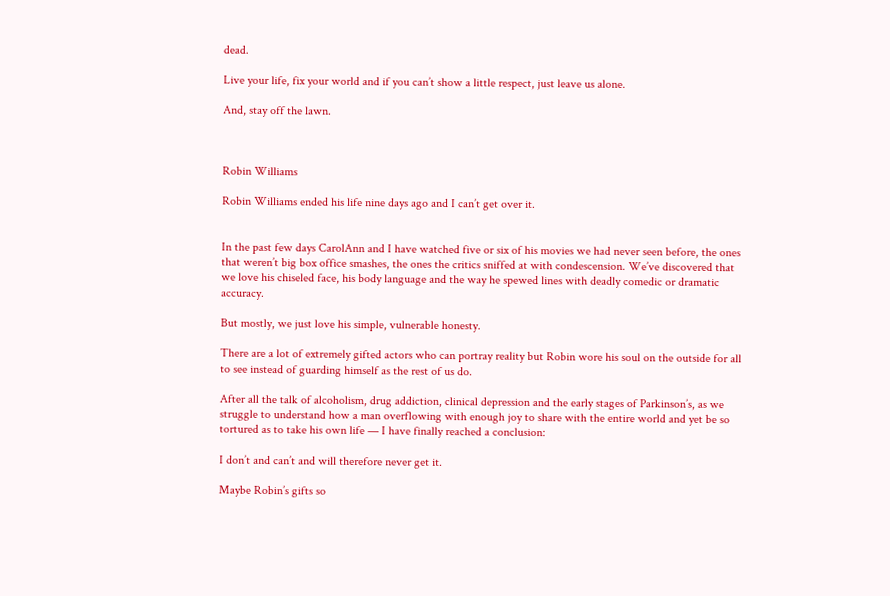dead.

Live your life, fix your world and if you can’t show a little respect, just leave us alone.

And, stay off the lawn.



Robin Williams

Robin Williams ended his life nine days ago and I can’t get over it.


In the past few days CarolAnn and I have watched five or six of his movies we had never seen before, the ones that weren’t big box office smashes, the ones the critics sniffed at with condescension. We’ve discovered that we love his chiseled face, his body language and the way he spewed lines with deadly comedic or dramatic accuracy.

But mostly, we just love his simple, vulnerable honesty.

There are a lot of extremely gifted actors who can portray reality but Robin wore his soul on the outside for all to see instead of guarding himself as the rest of us do.

After all the talk of alcoholism, drug addiction, clinical depression and the early stages of Parkinson’s, as we struggle to understand how a man overflowing with enough joy to share with the entire world and yet be so tortured as to take his own life — I have finally reached a conclusion:

I don’t and can’t and will therefore never get it.

Maybe Robin’s gifts so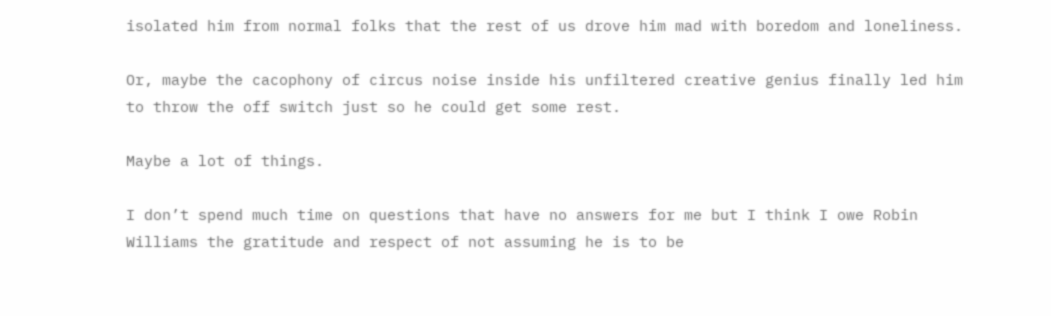isolated him from normal folks that the rest of us drove him mad with boredom and loneliness.

Or, maybe the cacophony of circus noise inside his unfiltered creative genius finally led him to throw the off switch just so he could get some rest.

Maybe a lot of things.

I don’t spend much time on questions that have no answers for me but I think I owe Robin Williams the gratitude and respect of not assuming he is to be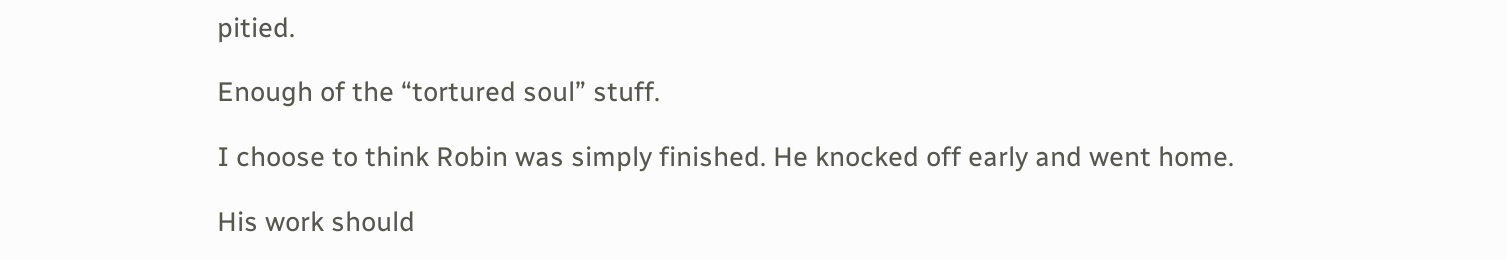pitied.

Enough of the “tortured soul” stuff.

I choose to think Robin was simply finished. He knocked off early and went home.

His work should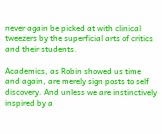never again be picked at with clinical tweezers by the superficial arts of critics and their students.

Academics, as Robin showed us time and again, are merely sign posts to self discovery. And unless we are instinctively inspired by a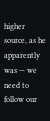higher source, as he apparently was — we need to follow our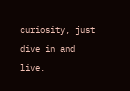curiosity, just dive in and live.